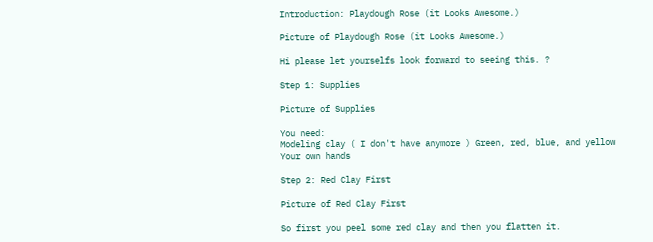Introduction: Playdough Rose (it Looks Awesome.)

Picture of Playdough Rose (it Looks Awesome.)

Hi please let yourselfs look forward to seeing this. ?

Step 1: Supplies

Picture of Supplies

You need:
Modeling clay ( I don't have anymore ) Green, red, blue, and yellow
Your own hands

Step 2: Red Clay First

Picture of Red Clay First

So first you peel some red clay and then you flatten it.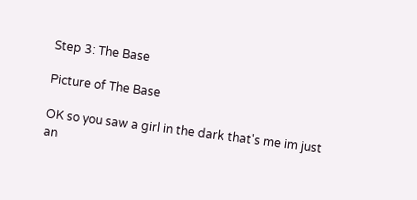Step 3: The Base

Picture of The Base

OK so you saw a girl in the dark that's me im just an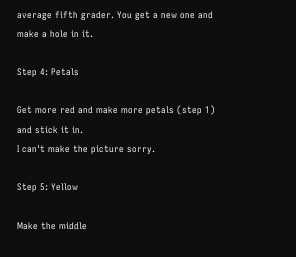average fifth grader. You get a new one and make a hole in it.

Step 4: Petals

Get more red and make more petals (step 1) and stick it in.
I can't make the picture sorry.

Step 5: Yellow

Make the middle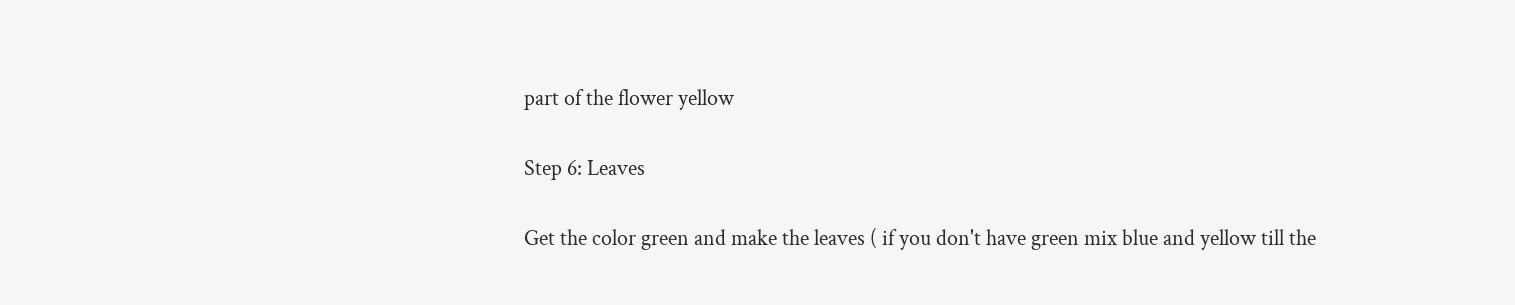part of the flower yellow

Step 6: Leaves

Get the color green and make the leaves ( if you don't have green mix blue and yellow till the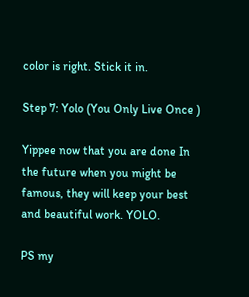color is right. Stick it in.

Step 7: Yolo (You Only Live Once )

Yippee now that you are done In the future when you might be famous, they will keep your best and beautiful work. YOLO.

PS my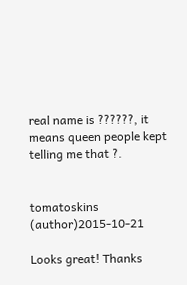real name is ??????, it means queen people kept telling me that ?.


tomatoskins (author)2015-10-21

Looks great! Thanks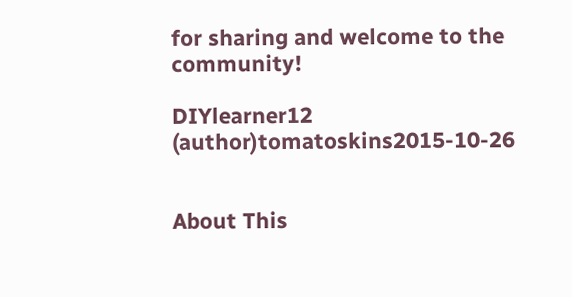for sharing and welcome to the community!

DIYlearner12 (author)tomatoskins2015-10-26


About This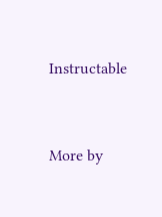Instructable




More by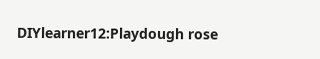DIYlearner12:Playdough rose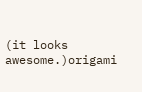(it looks awesome.)origami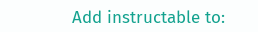Add instructable to: